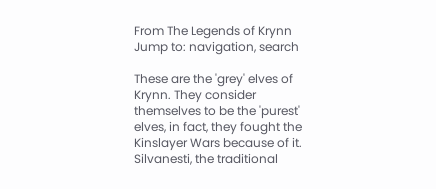From The Legends of Krynn
Jump to: navigation, search

These are the 'grey' elves of Krynn. They consider themselves to be the 'purest' elves, in fact, they fought the Kinslayer Wars because of it. Silvanesti, the traditional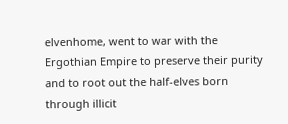elvenhome, went to war with the Ergothian Empire to preserve their purity and to root out the half-elves born through illicit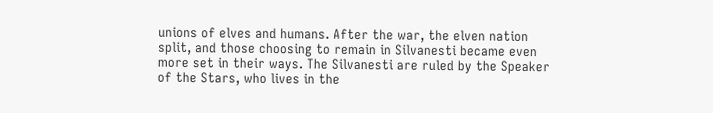unions of elves and humans. After the war, the elven nation split, and those choosing to remain in Silvanesti became even more set in their ways. The Silvanesti are ruled by the Speaker of the Stars, who lives in the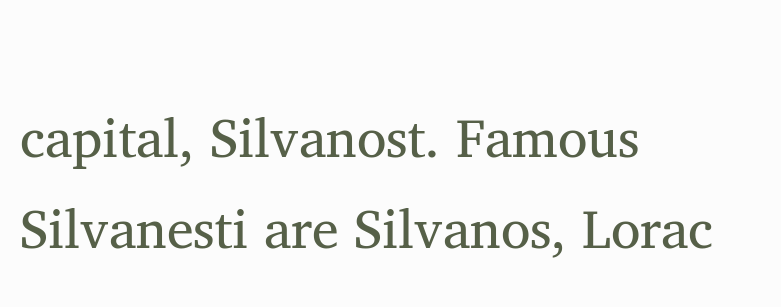capital, Silvanost. Famous Silvanesti are Silvanos, Lorac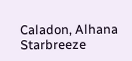Caladon, Alhana Starbreeze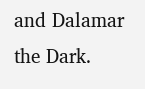and Dalamar the Dark.